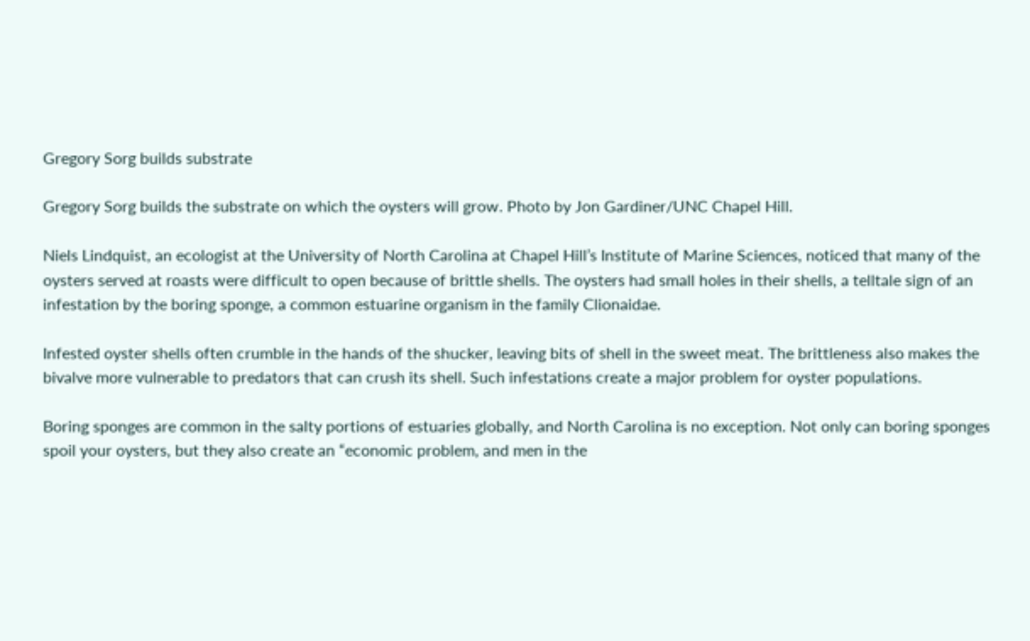Gregory Sorg builds substrate

Gregory Sorg builds the substrate on which the oysters will grow. Photo by Jon Gardiner/UNC Chapel Hill.

Niels Lindquist, an ecologist at the University of North Carolina at Chapel Hill’s Institute of Marine Sciences, noticed that many of the oysters served at roasts were difficult to open because of brittle shells. The oysters had small holes in their shells, a telltale sign of an infestation by the boring sponge, a common estuarine organism in the family Clionaidae.

Infested oyster shells often crumble in the hands of the shucker, leaving bits of shell in the sweet meat. The brittleness also makes the bivalve more vulnerable to predators that can crush its shell. Such infestations create a major problem for oyster populations.

Boring sponges are common in the salty portions of estuaries globally, and North Carolina is no exception. Not only can boring sponges spoil your oysters, but they also create an “economic problem, and men in the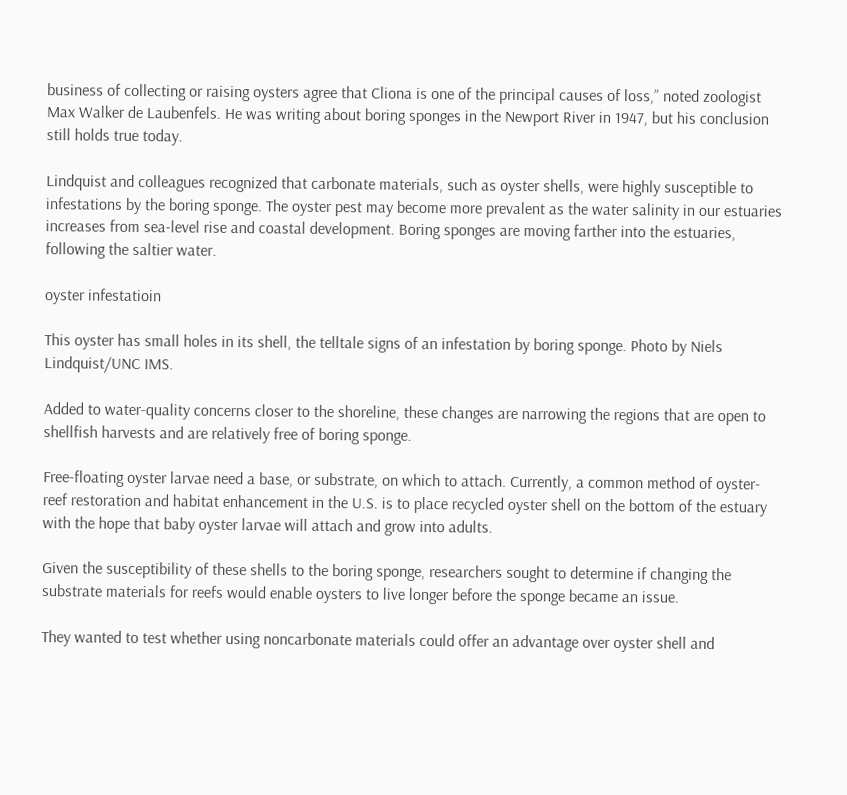business of collecting or raising oysters agree that Cliona is one of the principal causes of loss,” noted zoologist Max Walker de Laubenfels. He was writing about boring sponges in the Newport River in 1947, but his conclusion still holds true today.

Lindquist and colleagues recognized that carbonate materials, such as oyster shells, were highly susceptible to infestations by the boring sponge. The oyster pest may become more prevalent as the water salinity in our estuaries increases from sea-level rise and coastal development. Boring sponges are moving farther into the estuaries, following the saltier water.

oyster infestatioin

This oyster has small holes in its shell, the telltale signs of an infestation by boring sponge. Photo by Niels Lindquist/UNC IMS.

Added to water-quality concerns closer to the shoreline, these changes are narrowing the regions that are open to shellfish harvests and are relatively free of boring sponge.

Free-floating oyster larvae need a base, or substrate, on which to attach. Currently, a common method of oyster-reef restoration and habitat enhancement in the U.S. is to place recycled oyster shell on the bottom of the estuary with the hope that baby oyster larvae will attach and grow into adults.

Given the susceptibility of these shells to the boring sponge, researchers sought to determine if changing the substrate materials for reefs would enable oysters to live longer before the sponge became an issue.

They wanted to test whether using noncarbonate materials could offer an advantage over oyster shell and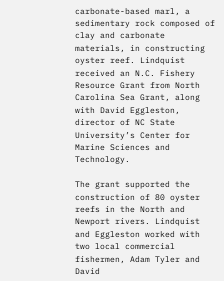carbonate-based marl, a sedimentary rock composed of clay and carbonate materials, in constructing oyster reef. Lindquist received an N.C. Fishery Resource Grant from North Carolina Sea Grant, along with David Eggleston, director of NC State University’s Center for Marine Sciences and Technology.

The grant supported the construction of 80 oyster reefs in the North and Newport rivers. Lindquist and Eggleston worked with two local commercial fishermen, Adam Tyler and David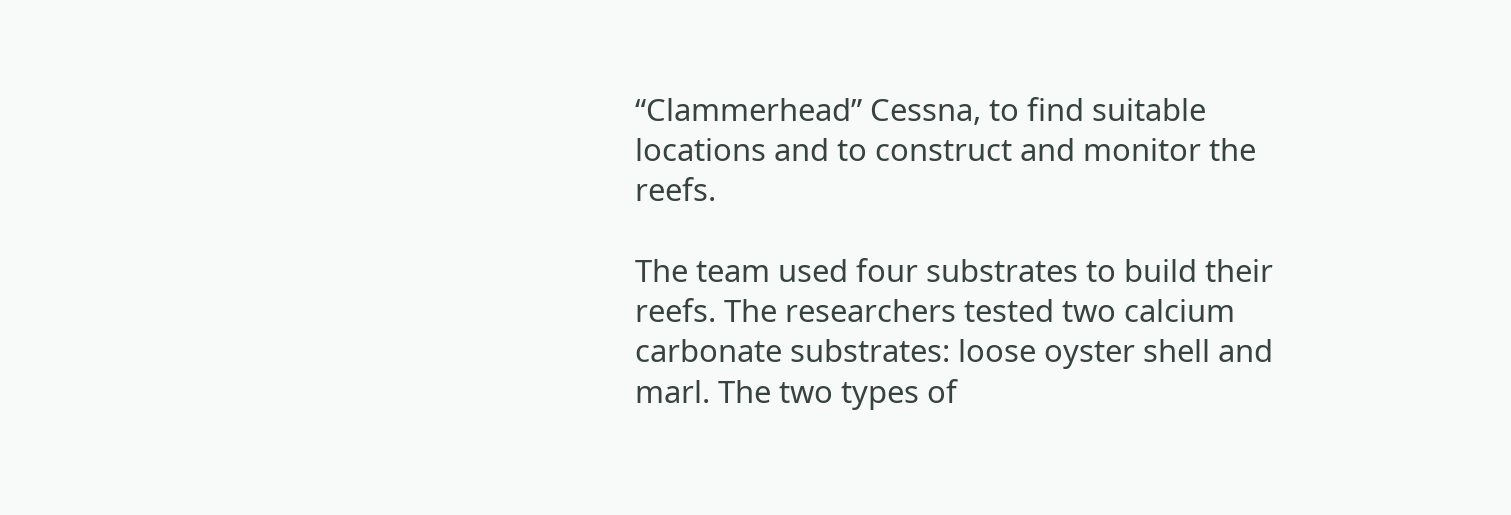“Clammerhead” Cessna, to find suitable locations and to construct and monitor the reefs.

The team used four substrates to build their reefs. The researchers tested two calcium carbonate substrates: loose oyster shell and marl. The two types of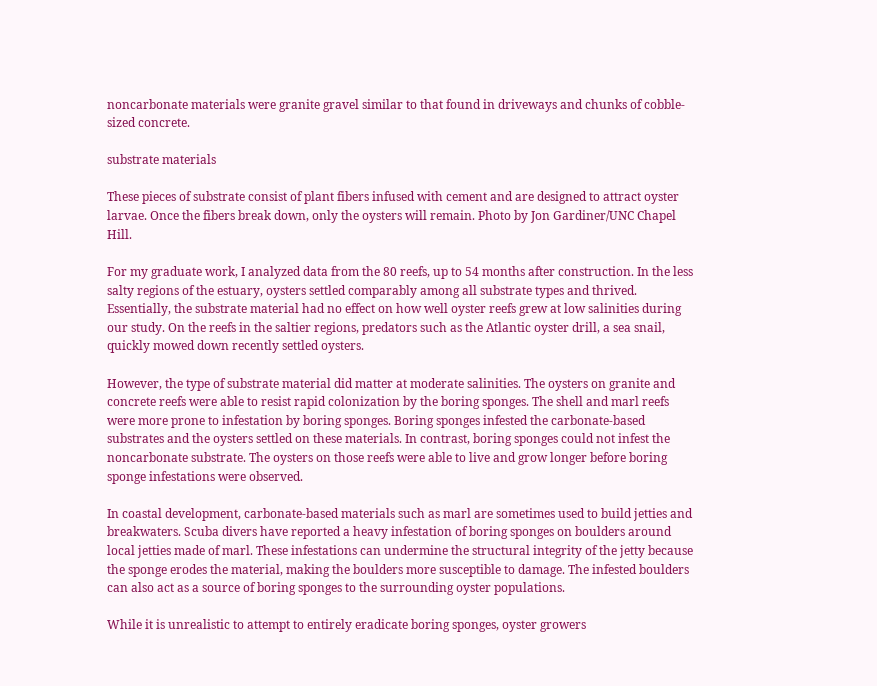noncarbonate materials were granite gravel similar to that found in driveways and chunks of cobble-sized concrete.

substrate materials

These pieces of substrate consist of plant fibers infused with cement and are designed to attract oyster larvae. Once the fibers break down, only the oysters will remain. Photo by Jon Gardiner/UNC Chapel Hill.

For my graduate work, I analyzed data from the 80 reefs, up to 54 months after construction. In the less salty regions of the estuary, oysters settled comparably among all substrate types and thrived. Essentially, the substrate material had no effect on how well oyster reefs grew at low salinities during our study. On the reefs in the saltier regions, predators such as the Atlantic oyster drill, a sea snail, quickly mowed down recently settled oysters.

However, the type of substrate material did matter at moderate salinities. The oysters on granite and concrete reefs were able to resist rapid colonization by the boring sponges. The shell and marl reefs were more prone to infestation by boring sponges. Boring sponges infested the carbonate-based substrates and the oysters settled on these materials. In contrast, boring sponges could not infest the noncarbonate substrate. The oysters on those reefs were able to live and grow longer before boring sponge infestations were observed.

In coastal development, carbonate-based materials such as marl are sometimes used to build jetties and breakwaters. Scuba divers have reported a heavy infestation of boring sponges on boulders around local jetties made of marl. These infestations can undermine the structural integrity of the jetty because the sponge erodes the material, making the boulders more susceptible to damage. The infested boulders can also act as a source of boring sponges to the surrounding oyster populations.

While it is unrealistic to attempt to entirely eradicate boring sponges, oyster growers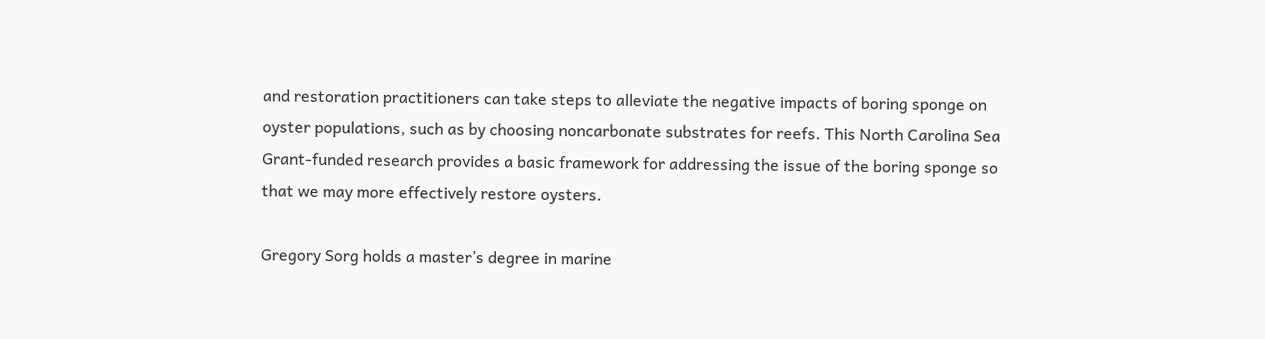and restoration practitioners can take steps to alleviate the negative impacts of boring sponge on oyster populations, such as by choosing noncarbonate substrates for reefs. This North Carolina Sea Grant-funded research provides a basic framework for addressing the issue of the boring sponge so that we may more effectively restore oysters.

Gregory Sorg holds a master’s degree in marine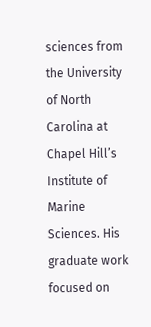sciences from the University of North Carolina at Chapel Hill’s Institute of Marine Sciences. His graduate work focused on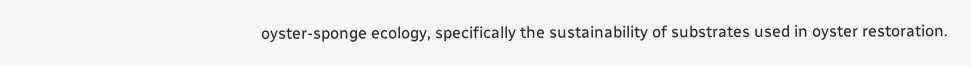oyster-sponge ecology, specifically the sustainability of substrates used in oyster restoration.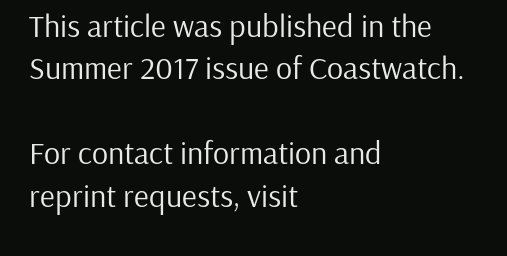This article was published in the Summer 2017 issue of Coastwatch.

For contact information and reprint requests, visit